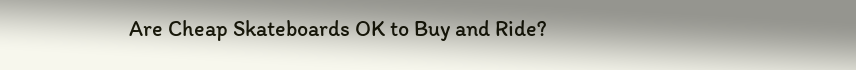Are Cheap Skateboards OK to Buy and Ride?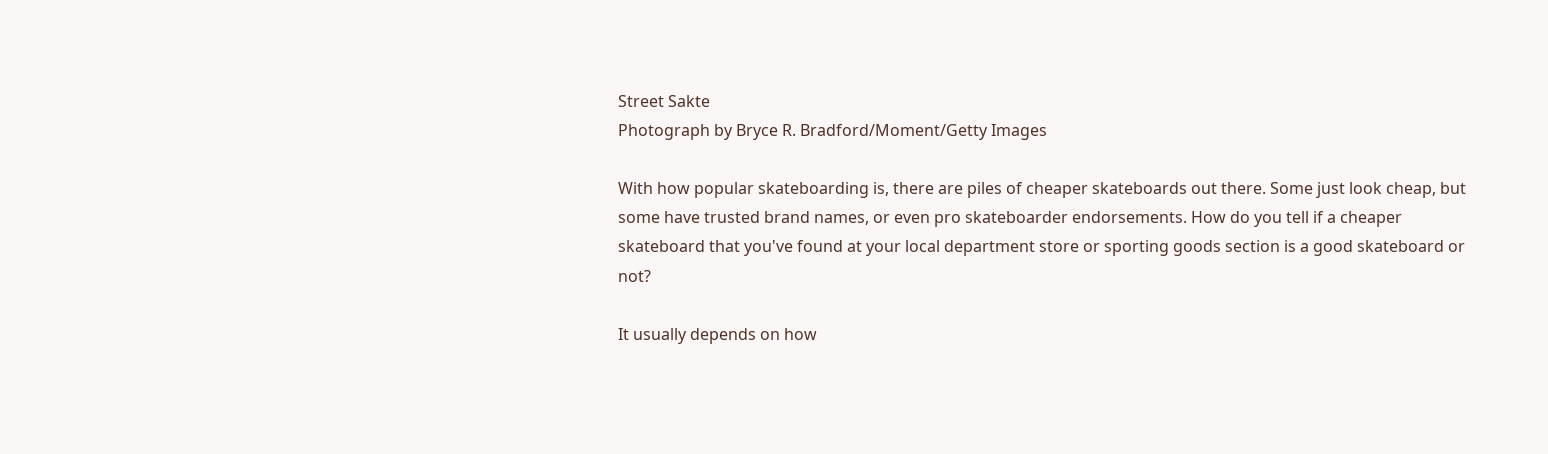Street Sakte
Photograph by Bryce R. Bradford/Moment/Getty Images

With how popular skateboarding is, there are piles of cheaper skateboards out there. Some just look cheap, but some have trusted brand names, or even pro skateboarder endorsements. How do you tell if a cheaper skateboard that you've found at your local department store or sporting goods section is a good skateboard or not?

It usually depends on how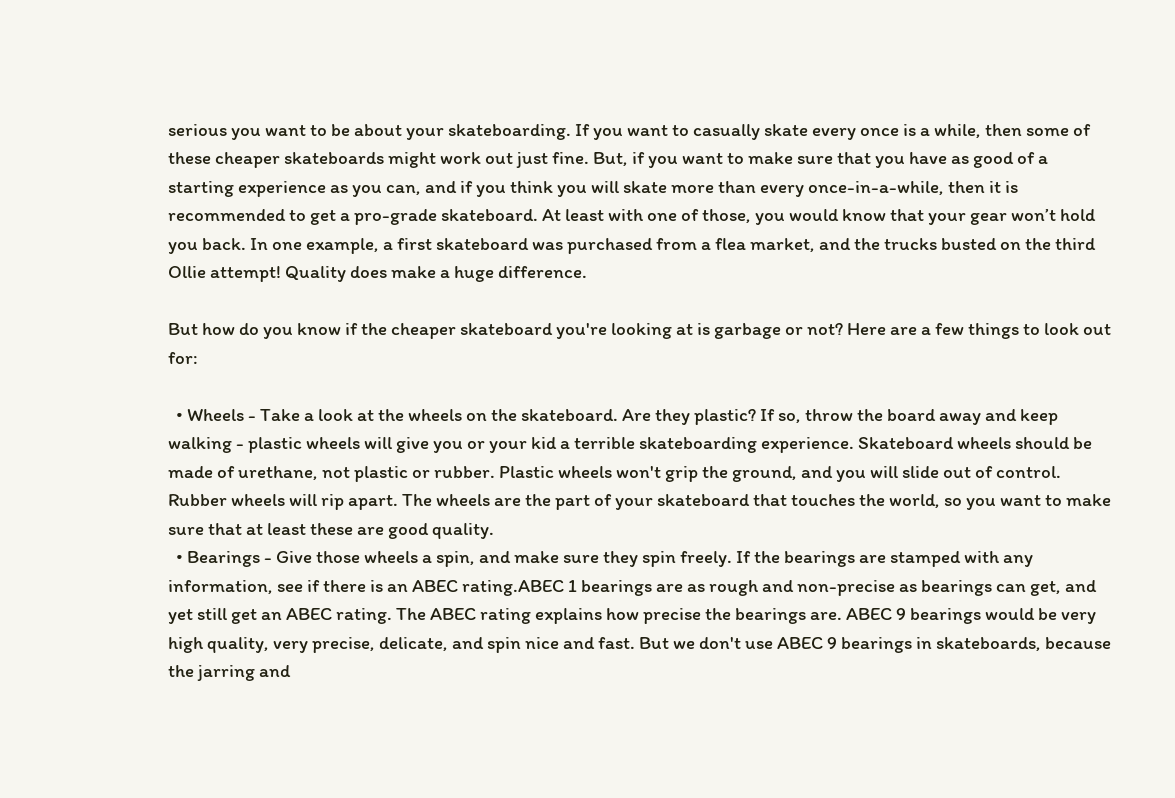serious you want to be about your skateboarding. If you want to casually skate every once is a while, then some of these cheaper skateboards might work out just fine. But, if you want to make sure that you have as good of a starting experience as you can, and if you think you will skate more than every once-in-a-while, then it is recommended to get a pro-grade skateboard. At least with one of those, you would know that your gear won’t hold you back. In one example, a first skateboard was purchased from a flea market, and the trucks busted on the third Ollie attempt! Quality does make a huge difference.

But how do you know if the cheaper skateboard you're looking at is garbage or not? Here are a few things to look out for:

  • Wheels - Take a look at the wheels on the skateboard. Are they plastic? If so, throw the board away and keep walking - plastic wheels will give you or your kid a terrible skateboarding experience. Skateboard wheels should be made of urethane, not plastic or rubber. Plastic wheels won't grip the ground, and you will slide out of control. Rubber wheels will rip apart. The wheels are the part of your skateboard that touches the world, so you want to make sure that at least these are good quality.
  • Bearings - Give those wheels a spin, and make sure they spin freely. If the bearings are stamped with any information, see if there is an ABEC rating.ABEC 1 bearings are as rough and non-precise as bearings can get, and yet still get an ABEC rating. The ABEC rating explains how precise the bearings are. ABEC 9 bearings would be very high quality, very precise, delicate, and spin nice and fast. But we don't use ABEC 9 bearings in skateboards, because the jarring and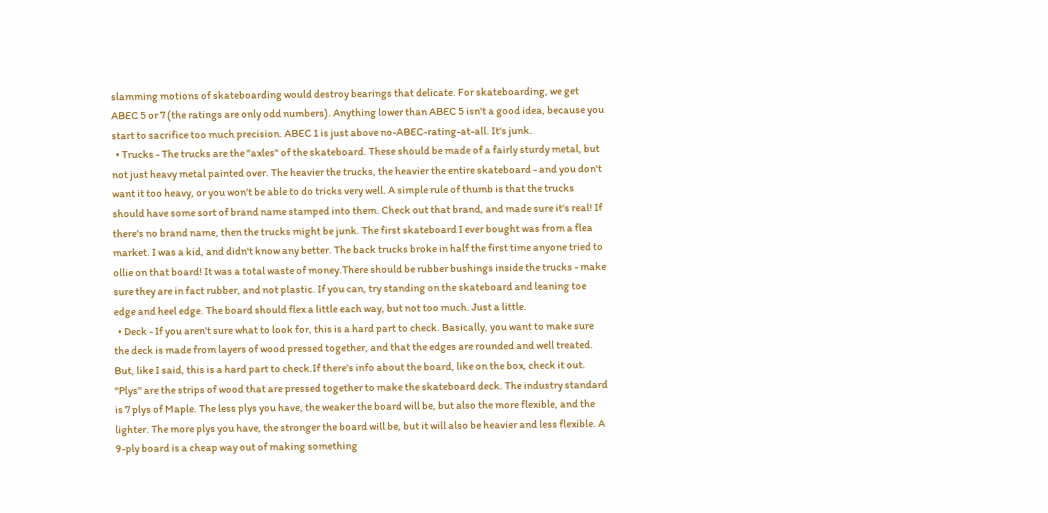slamming motions of skateboarding would destroy bearings that delicate. For skateboarding, we get ABEC 5 or 7 (the ratings are only odd numbers). Anything lower than ABEC 5 isn't a good idea, because you start to sacrifice too much precision. ABEC 1 is just above no-ABEC-rating-at-all. It's junk.
  • Trucks - The trucks are the "axles" of the skateboard. These should be made of a fairly sturdy metal, but not just heavy metal painted over. The heavier the trucks, the heavier the entire skateboard - and you don't want it too heavy, or you won't be able to do tricks very well. A simple rule of thumb is that the trucks should have some sort of brand name stamped into them. Check out that brand, and made sure it's real! If there's no brand name, then the trucks might be junk. The first skateboard I ever bought was from a flea market. I was a kid, and didn't know any better. The back trucks broke in half the first time anyone tried to ollie on that board! It was a total waste of money.There should be rubber bushings inside the trucks - make sure they are in fact rubber, and not plastic. If you can, try standing on the skateboard and leaning toe edge and heel edge. The board should flex a little each way, but not too much. Just a little.
  • Deck - If you aren't sure what to look for, this is a hard part to check. Basically, you want to make sure the deck is made from layers of wood pressed together, and that the edges are rounded and well treated. But, like I said, this is a hard part to check.If there's info about the board, like on the box, check it out. "Plys" are the strips of wood that are pressed together to make the skateboard deck. The industry standard is 7 plys of Maple. The less plys you have, the weaker the board will be, but also the more flexible, and the lighter. The more plys you have, the stronger the board will be, but it will also be heavier and less flexible. A 9-ply board is a cheap way out of making something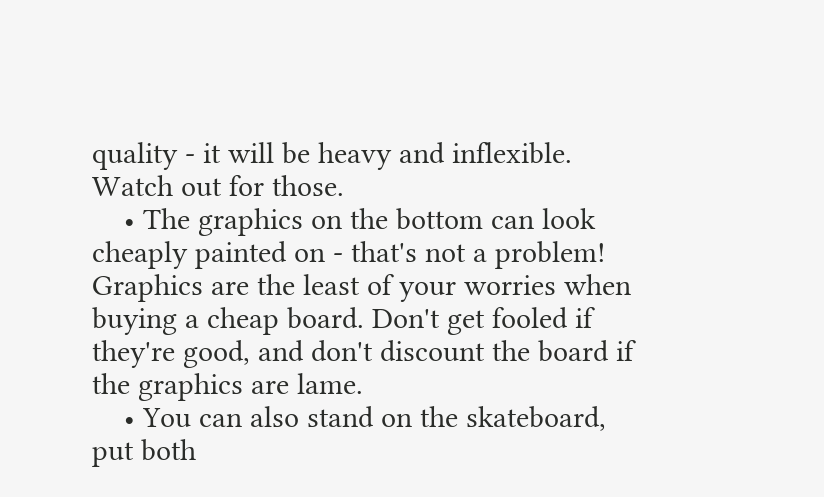quality - it will be heavy and inflexible. Watch out for those.
    • The graphics on the bottom can look cheaply painted on - that's not a problem! Graphics are the least of your worries when buying a cheap board. Don't get fooled if they're good, and don't discount the board if the graphics are lame.
    • You can also stand on the skateboard, put both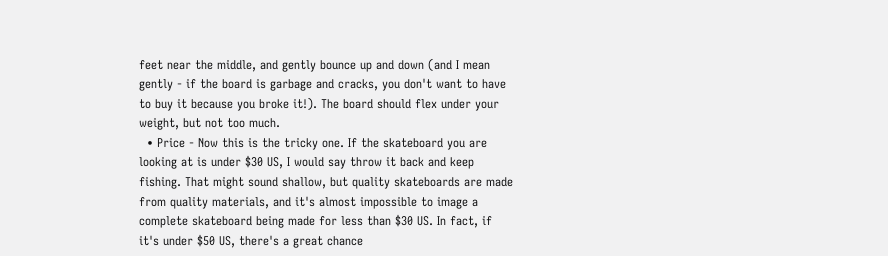feet near the middle, and gently bounce up and down (and I mean gently - if the board is garbage and cracks, you don't want to have to buy it because you broke it!). The board should flex under your weight, but not too much.
  • Price - Now this is the tricky one. If the skateboard you are looking at is under $30 US, I would say throw it back and keep fishing. That might sound shallow, but quality skateboards are made from quality materials, and it's almost impossible to image a complete skateboard being made for less than $30 US. In fact, if it's under $50 US, there's a great chance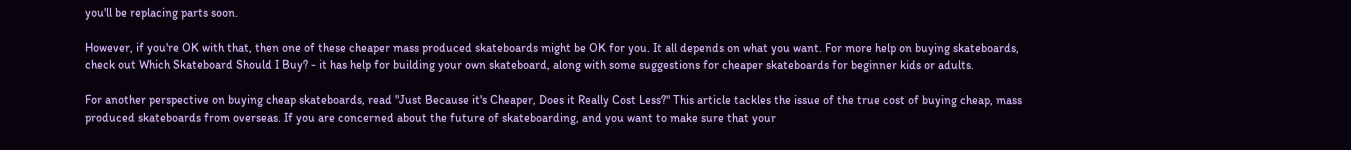you'll be replacing parts soon.

However, if you're OK with that, then one of these cheaper mass produced skateboards might be OK for you. It all depends on what you want. For more help on buying skateboards, check out Which Skateboard Should I Buy? - it has help for building your own skateboard, along with some suggestions for cheaper skateboards for beginner kids or adults.

For another perspective on buying cheap skateboards, read "Just Because it's Cheaper, Does it Really Cost Less?" This article tackles the issue of the true cost of buying cheap, mass produced skateboards from overseas. If you are concerned about the future of skateboarding, and you want to make sure that your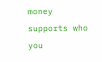money supports who you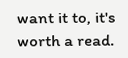want it to, it's worth a read.